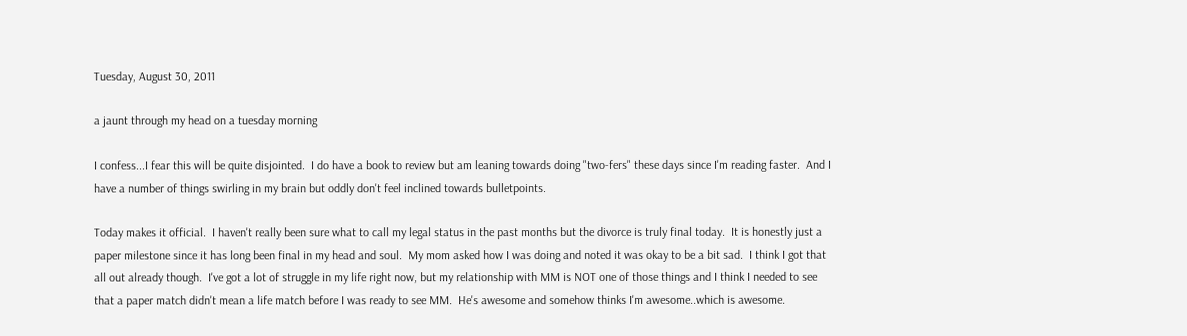Tuesday, August 30, 2011

a jaunt through my head on a tuesday morning

I confess...I fear this will be quite disjointed.  I do have a book to review but am leaning towards doing "two-fers" these days since I'm reading faster.  And I have a number of things swirling in my brain but oddly don't feel inclined towards bulletpoints.

Today makes it official.  I haven't really been sure what to call my legal status in the past months but the divorce is truly final today.  It is honestly just a paper milestone since it has long been final in my head and soul.  My mom asked how I was doing and noted it was okay to be a bit sad.  I think I got that all out already though.  I've got a lot of struggle in my life right now, but my relationship with MM is NOT one of those things and I think I needed to see that a paper match didn't mean a life match before I was ready to see MM.  He's awesome and somehow thinks I'm awesome..which is awesome.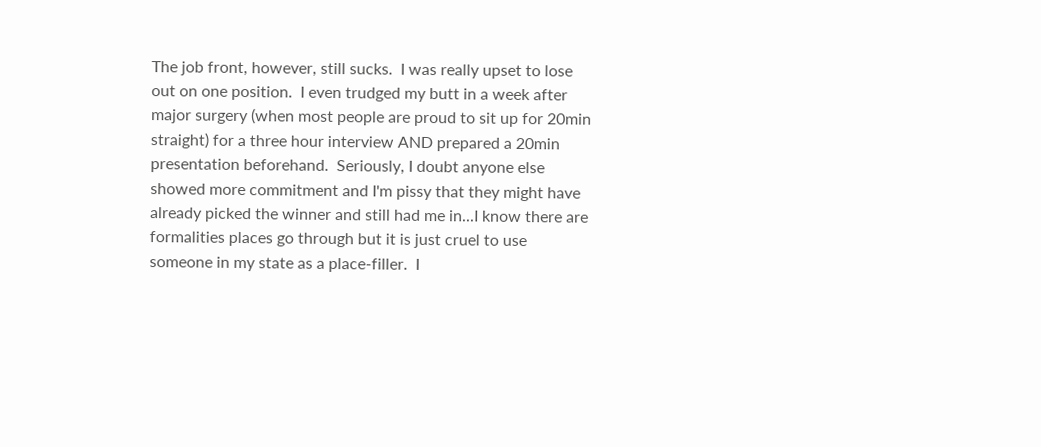The job front, however, still sucks.  I was really upset to lose out on one position.  I even trudged my butt in a week after major surgery (when most people are proud to sit up for 20min straight) for a three hour interview AND prepared a 20min presentation beforehand.  Seriously, I doubt anyone else showed more commitment and I'm pissy that they might have already picked the winner and still had me in...I know there are formalities places go through but it is just cruel to use someone in my state as a place-filler.  I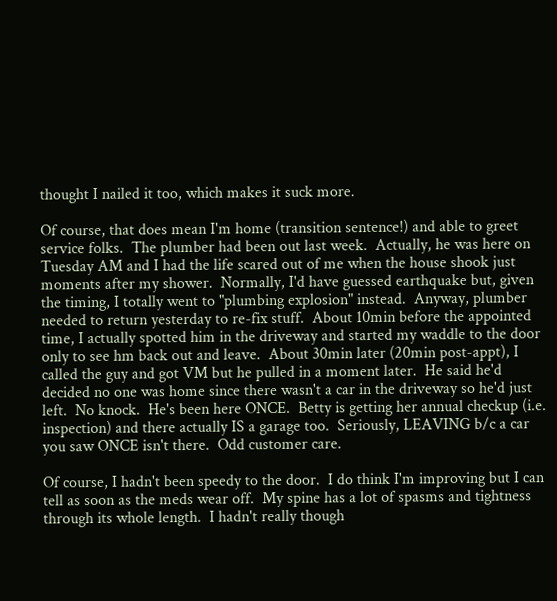thought I nailed it too, which makes it suck more.

Of course, that does mean I'm home (transition sentence!) and able to greet service folks.  The plumber had been out last week.  Actually, he was here on Tuesday AM and I had the life scared out of me when the house shook just moments after my shower.  Normally, I'd have guessed earthquake but, given the timing, I totally went to "plumbing explosion" instead.  Anyway, plumber needed to return yesterday to re-fix stuff.  About 10min before the appointed time, I actually spotted him in the driveway and started my waddle to the door only to see hm back out and leave.  About 30min later (20min post-appt), I called the guy and got VM but he pulled in a moment later.  He said he'd decided no one was home since there wasn't a car in the driveway so he'd just left.  No knock.  He's been here ONCE.  Betty is getting her annual checkup (i.e. inspection) and there actually IS a garage too.  Seriously, LEAVING b/c a car you saw ONCE isn't there.  Odd customer care.

Of course, I hadn't been speedy to the door.  I do think I'm improving but I can tell as soon as the meds wear off.  My spine has a lot of spasms and tightness through its whole length.  I hadn't really though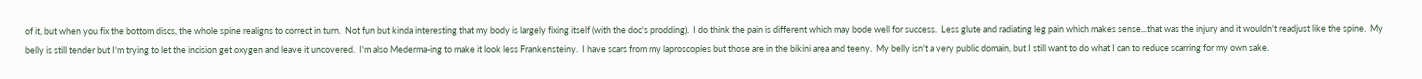of it, but when you fix the bottom discs, the whole spine realigns to correct in turn.  Not fun but kinda interesting that my body is largely fixing itself (with the doc's prodding).  I do think the pain is different which may bode well for success.  Less glute and radiating leg pain which makes sense...that was the injury and it wouldn't readjust like the spine.  My belly is still tender but I'm trying to let the incision get oxygen and leave it uncovered.  I'm also Mederma-ing to make it look less Frankensteiny.  I have scars from my laproscopies but those are in the bikini area and teeny.  My belly isn't a very public domain, but I still want to do what I can to reduce scarring for my own sake.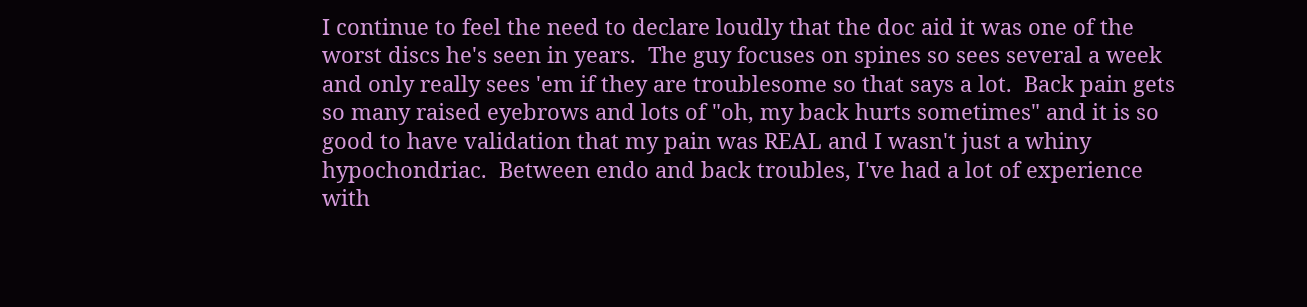I continue to feel the need to declare loudly that the doc aid it was one of the worst discs he's seen in years.  The guy focuses on spines so sees several a week and only really sees 'em if they are troublesome so that says a lot.  Back pain gets so many raised eyebrows and lots of "oh, my back hurts sometimes" and it is so good to have validation that my pain was REAL and I wasn't just a whiny hypochondriac.  Between endo and back troubles, I've had a lot of experience with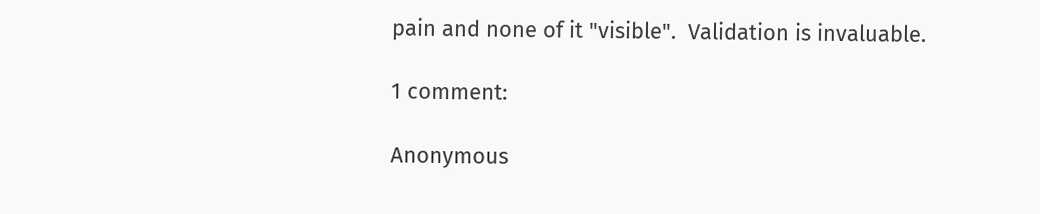pain and none of it "visible".  Validation is invaluable.

1 comment:

Anonymous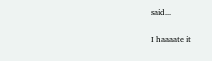said...

I haaaate it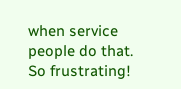when service people do that. So frustrating!